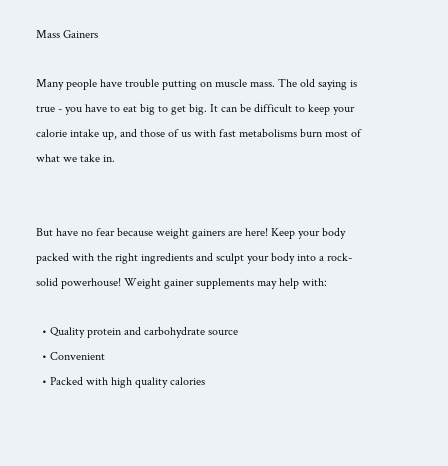Mass Gainers

Many people have trouble putting on muscle mass. The old saying is true - you have to eat big to get big. It can be difficult to keep your calorie intake up, and those of us with fast metabolisms burn most of what we take in.


But have no fear because weight gainers are here! Keep your body packed with the right ingredients and sculpt your body into a rock-solid powerhouse! Weight gainer supplements may help with:

  • Quality protein and carbohydrate source
  • Convenient
  • Packed with high quality calories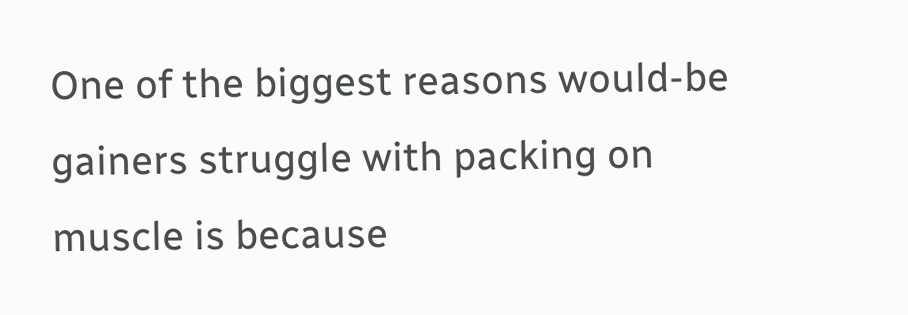One of the biggest reasons would-be gainers struggle with packing on muscle is because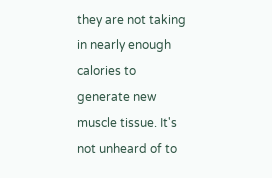they are not taking in nearly enough calories to generate new muscle tissue. It's not unheard of to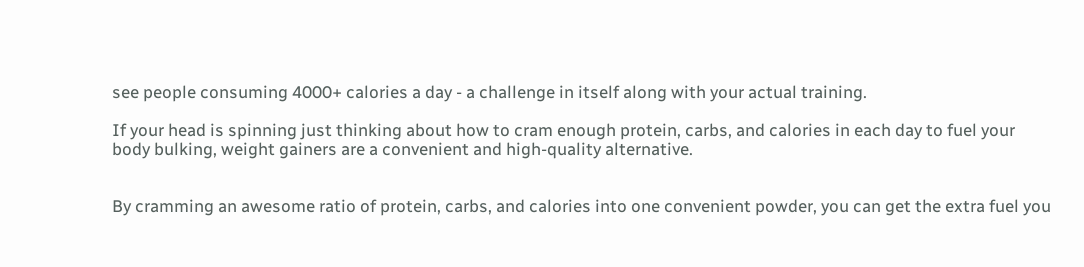see people consuming 4000+ calories a day - a challenge in itself along with your actual training.

If your head is spinning just thinking about how to cram enough protein, carbs, and calories in each day to fuel your body bulking, weight gainers are a convenient and high-quality alternative.


By cramming an awesome ratio of protein, carbs, and calories into one convenient powder, you can get the extra fuel you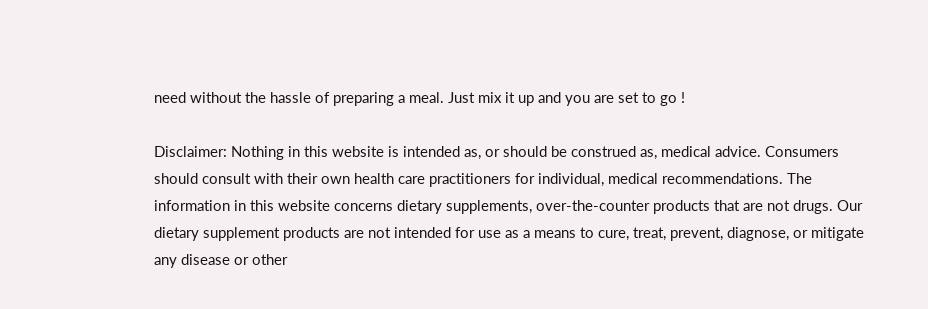need without the hassle of preparing a meal. Just mix it up and you are set to go !

Disclaimer: Nothing in this website is intended as, or should be construed as, medical advice. Consumers should consult with their own health care practitioners for individual, medical recommendations. The information in this website concerns dietary supplements, over-the-counter products that are not drugs. Our dietary supplement products are not intended for use as a means to cure, treat, prevent, diagnose, or mitigate any disease or other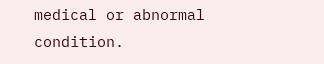medical or abnormal condition.